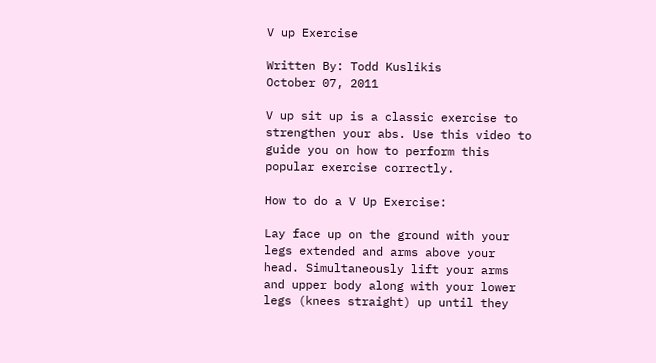V up Exercise

Written By: Todd Kuslikis
October 07, 2011

V up sit up is a classic exercise to strengthen your abs. Use this video to guide you on how to perform this popular exercise correctly.

How to do a V Up Exercise:

Lay face up on the ground with your legs extended and arms above your head. Simultaneously lift your arms and upper body along with your lower legs (knees straight) up until they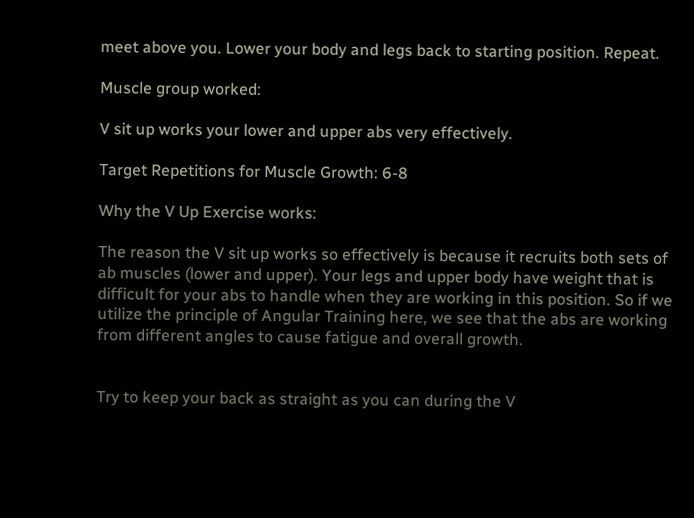meet above you. Lower your body and legs back to starting position. Repeat.

Muscle group worked:

V sit up works your lower and upper abs very effectively.

Target Repetitions for Muscle Growth: 6-8

Why the V Up Exercise works:

The reason the V sit up works so effectively is because it recruits both sets of ab muscles (lower and upper). Your legs and upper body have weight that is difficult for your abs to handle when they are working in this position. So if we utilize the principle of Angular Training here, we see that the abs are working from different angles to cause fatigue and overall growth.


Try to keep your back as straight as you can during the V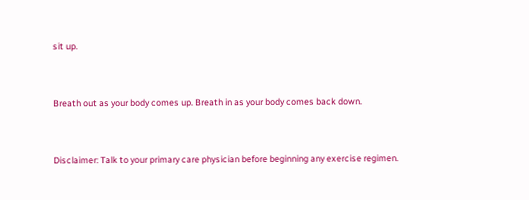sit up.


Breath out as your body comes up. Breath in as your body comes back down.


Disclaimer: Talk to your primary care physician before beginning any exercise regimen.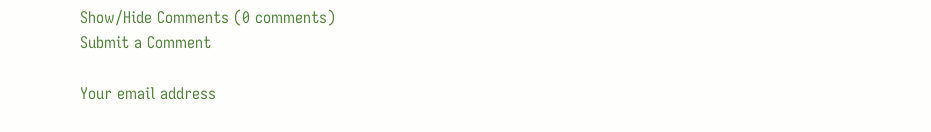Show/Hide Comments (0 comments)
Submit a Comment

Your email address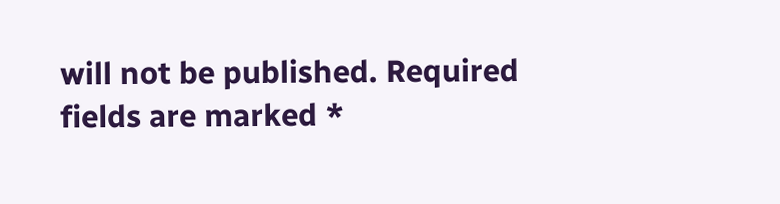will not be published. Required fields are marked *